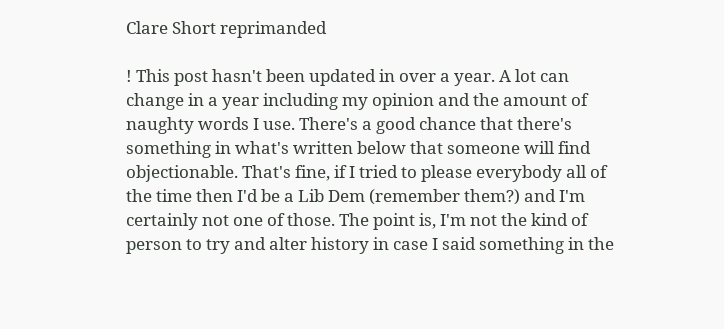Clare Short reprimanded

! This post hasn't been updated in over a year. A lot can change in a year including my opinion and the amount of naughty words I use. There's a good chance that there's something in what's written below that someone will find objectionable. That's fine, if I tried to please everybody all of the time then I'd be a Lib Dem (remember them?) and I'm certainly not one of those. The point is, I'm not the kind of person to try and alter history in case I said something in the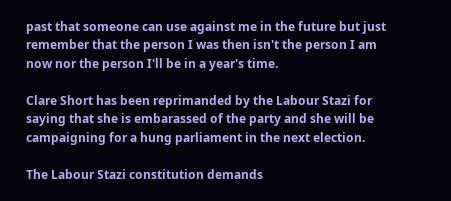past that someone can use against me in the future but just remember that the person I was then isn't the person I am now nor the person I'll be in a year's time.

Clare Short has been reprimanded by the Labour Stazi for saying that she is embarassed of the party and she will be campaigning for a hung parliament in the next election.

The Labour Stazi constitution demands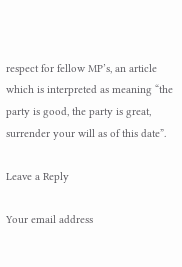respect for fellow MP’s, an article which is interpreted as meaning “the party is good, the party is great, surrender your will as of this date”.

Leave a Reply

Your email address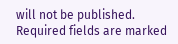will not be published. Required fields are marked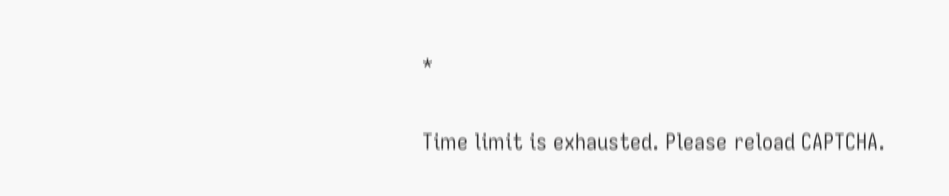*

Time limit is exhausted. Please reload CAPTCHA.